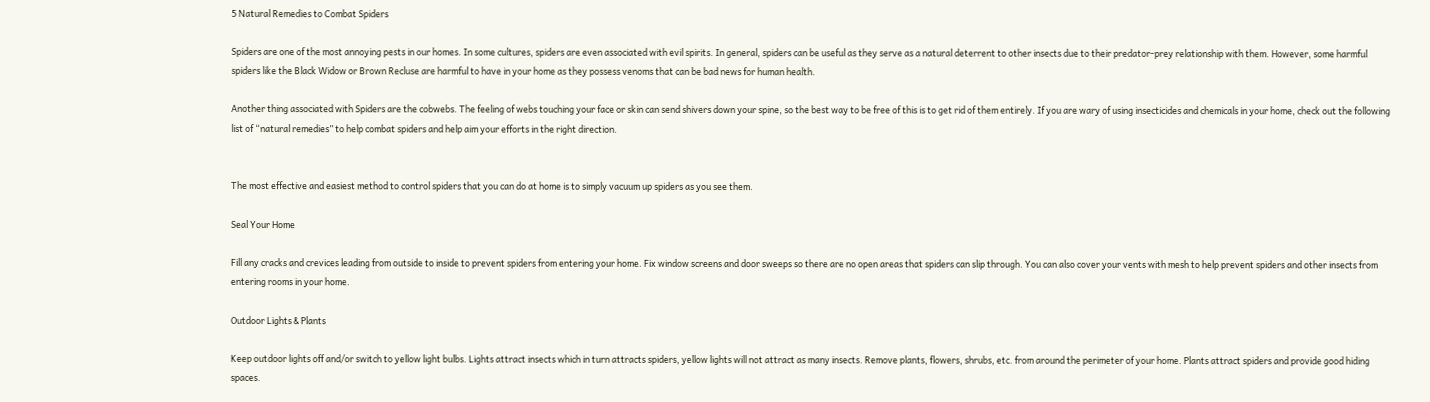5 Natural Remedies to Combat Spiders

Spiders are one of the most annoying pests in our homes. In some cultures, spiders are even associated with evil spirits. In general, spiders can be useful as they serve as a natural deterrent to other insects due to their predator-prey relationship with them. However, some harmful spiders like the Black Widow or Brown Recluse are harmful to have in your home as they possess venoms that can be bad news for human health.

Another thing associated with Spiders are the cobwebs. The feeling of webs touching your face or skin can send shivers down your spine, so the best way to be free of this is to get rid of them entirely. If you are wary of using insecticides and chemicals in your home, check out the following list of “natural remedies” to help combat spiders and help aim your efforts in the right direction.


The most effective and easiest method to control spiders that you can do at home is to simply vacuum up spiders as you see them.

Seal Your Home

Fill any cracks and crevices leading from outside to inside to prevent spiders from entering your home. Fix window screens and door sweeps so there are no open areas that spiders can slip through. You can also cover your vents with mesh to help prevent spiders and other insects from entering rooms in your home.

Outdoor Lights & Plants

Keep outdoor lights off and/or switch to yellow light bulbs. Lights attract insects which in turn attracts spiders, yellow lights will not attract as many insects. Remove plants, flowers, shrubs, etc. from around the perimeter of your home. Plants attract spiders and provide good hiding spaces.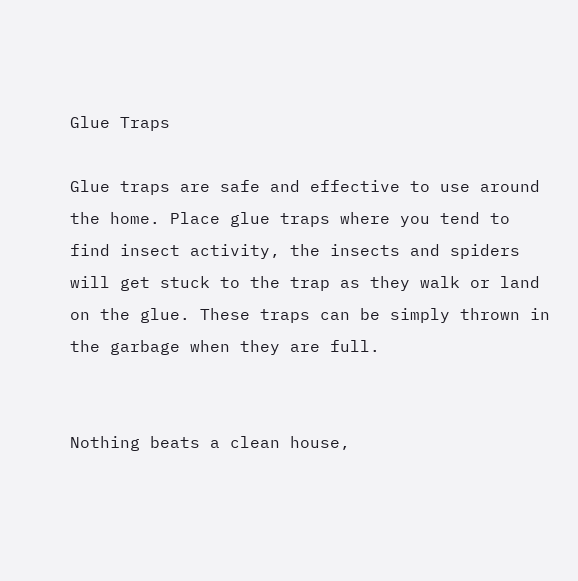Glue Traps

Glue traps are safe and effective to use around the home. Place glue traps where you tend to find insect activity, the insects and spiders will get stuck to the trap as they walk or land on the glue. These traps can be simply thrown in the garbage when they are full.


Nothing beats a clean house,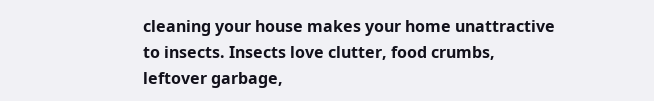cleaning your house makes your home unattractive to insects. Insects love clutter, food crumbs, leftover garbage,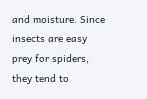and moisture. Since insects are easy prey for spiders, they tend to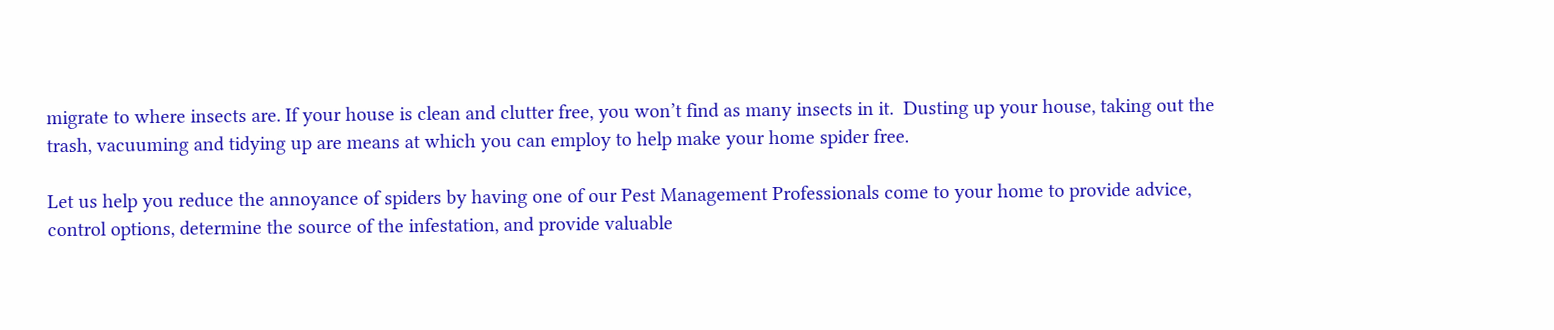migrate to where insects are. If your house is clean and clutter free, you won’t find as many insects in it.  Dusting up your house, taking out the trash, vacuuming and tidying up are means at which you can employ to help make your home spider free.

Let us help you reduce the annoyance of spiders by having one of our Pest Management Professionals come to your home to provide advice, control options, determine the source of the infestation, and provide valuable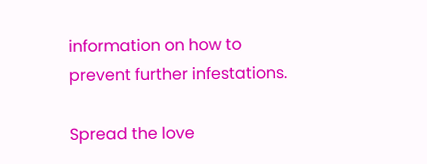information on how to prevent further infestations.

Spread the love